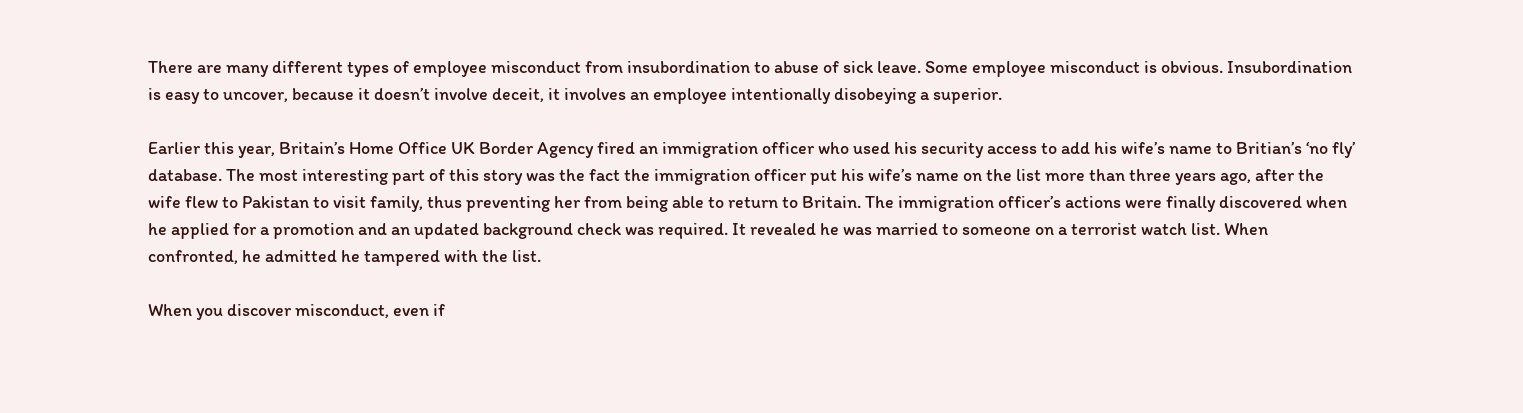There are many different types of employee misconduct from insubordination to abuse of sick leave. Some employee misconduct is obvious. Insubordination is easy to uncover, because it doesn’t involve deceit, it involves an employee intentionally disobeying a superior.

Earlier this year, Britain’s Home Office UK Border Agency fired an immigration officer who used his security access to add his wife’s name to Britian’s ‘no fly’ database. The most interesting part of this story was the fact the immigration officer put his wife’s name on the list more than three years ago, after the wife flew to Pakistan to visit family, thus preventing her from being able to return to Britain. The immigration officer’s actions were finally discovered when he applied for a promotion and an updated background check was required. It revealed he was married to someone on a terrorist watch list. When confronted, he admitted he tampered with the list.

When you discover misconduct, even if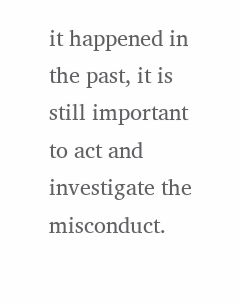it happened in the past, it is still important to act and investigate the misconduct.